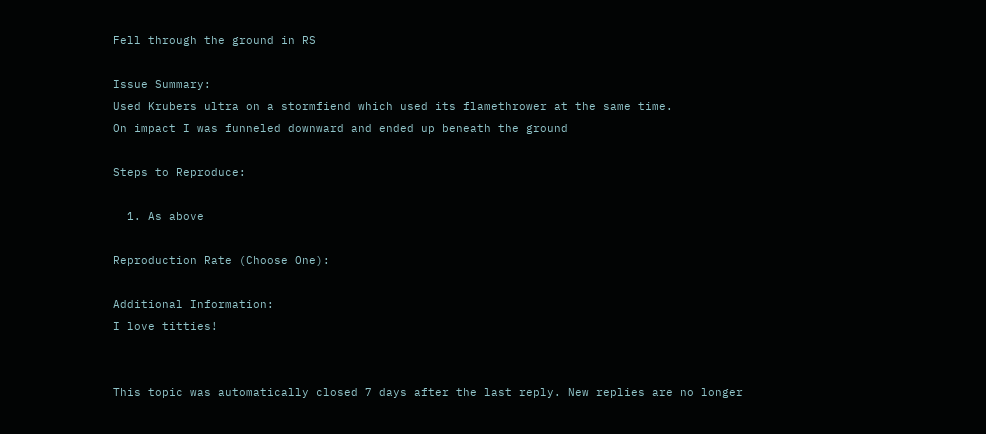Fell through the ground in RS

Issue Summary:
Used Krubers ultra on a stormfiend which used its flamethrower at the same time.
On impact I was funneled downward and ended up beneath the ground

Steps to Reproduce:

  1. As above

Reproduction Rate (Choose One):

Additional Information:
I love titties!


This topic was automatically closed 7 days after the last reply. New replies are no longer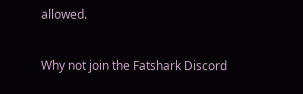allowed.

Why not join the Fatshark Discord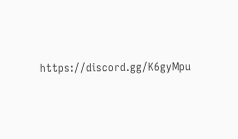https://discord.gg/K6gyMpu